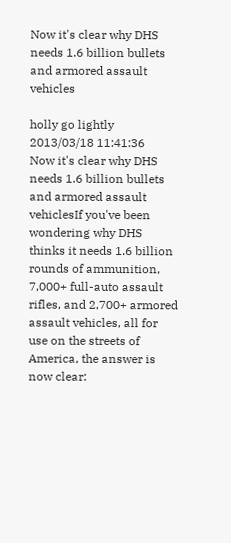Now it's clear why DHS needs 1.6 billion bullets and armored assault vehicles

holly go lightly 2013/03/18 11:41:36
Now it's clear why DHS needs 1.6 billion bullets and armored assault vehiclesIf you've been wondering why DHS thinks it needs 1.6 billion rounds of ammunition, 7,000+ full-auto assault rifles, and 2,700+ armored assault vehicles, all for use on the streets of America, the answer is now clear: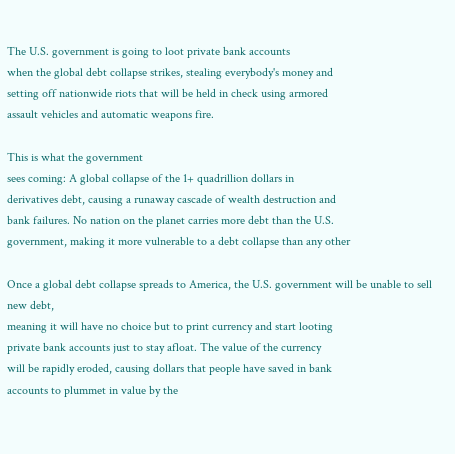The U.S. government is going to loot private bank accounts
when the global debt collapse strikes, stealing everybody's money and
setting off nationwide riots that will be held in check using armored
assault vehicles and automatic weapons fire.

This is what the government
sees coming: A global collapse of the 1+ quadrillion dollars in
derivatives debt, causing a runaway cascade of wealth destruction and
bank failures. No nation on the planet carries more debt than the U.S.
government, making it more vulnerable to a debt collapse than any other

Once a global debt collapse spreads to America, the U.S. government will be unable to sell new debt,
meaning it will have no choice but to print currency and start looting
private bank accounts just to stay afloat. The value of the currency
will be rapidly eroded, causing dollars that people have saved in bank
accounts to plummet in value by the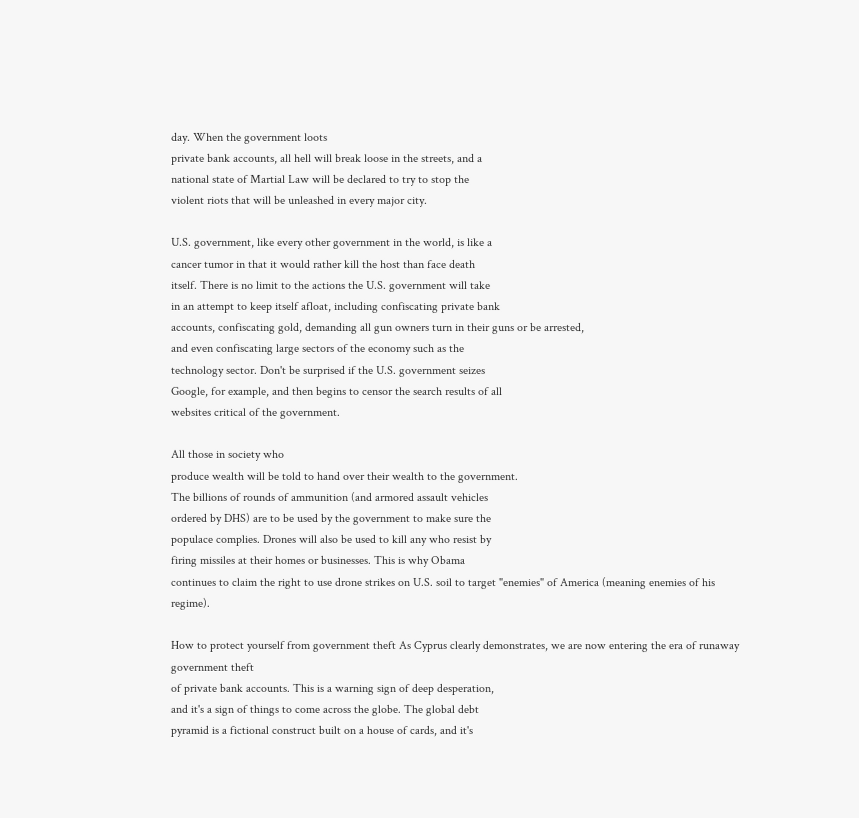day. When the government loots
private bank accounts, all hell will break loose in the streets, and a
national state of Martial Law will be declared to try to stop the
violent riots that will be unleashed in every major city.

U.S. government, like every other government in the world, is like a
cancer tumor in that it would rather kill the host than face death
itself. There is no limit to the actions the U.S. government will take
in an attempt to keep itself afloat, including confiscating private bank
accounts, confiscating gold, demanding all gun owners turn in their guns or be arrested,
and even confiscating large sectors of the economy such as the
technology sector. Don't be surprised if the U.S. government seizes
Google, for example, and then begins to censor the search results of all
websites critical of the government.

All those in society who
produce wealth will be told to hand over their wealth to the government.
The billions of rounds of ammunition (and armored assault vehicles
ordered by DHS) are to be used by the government to make sure the
populace complies. Drones will also be used to kill any who resist by
firing missiles at their homes or businesses. This is why Obama
continues to claim the right to use drone strikes on U.S. soil to target "enemies" of America (meaning enemies of his regime).

How to protect yourself from government theft As Cyprus clearly demonstrates, we are now entering the era of runaway government theft
of private bank accounts. This is a warning sign of deep desperation,
and it's a sign of things to come across the globe. The global debt
pyramid is a fictional construct built on a house of cards, and it's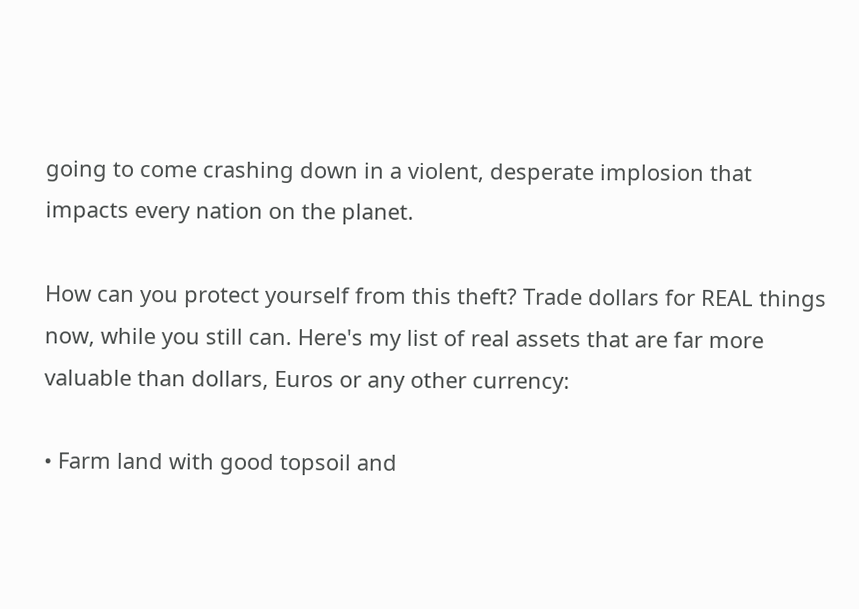going to come crashing down in a violent, desperate implosion that
impacts every nation on the planet.

How can you protect yourself from this theft? Trade dollars for REAL things now, while you still can. Here's my list of real assets that are far more valuable than dollars, Euros or any other currency:

• Farm land with good topsoil and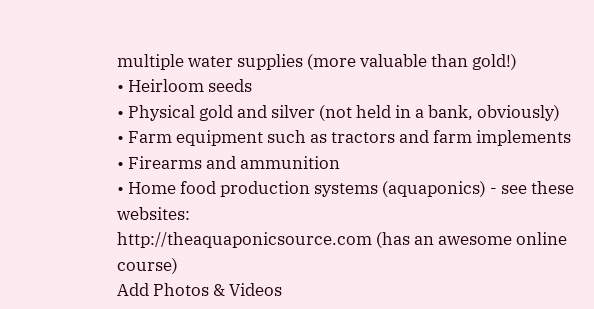multiple water supplies (more valuable than gold!)
• Heirloom seeds
• Physical gold and silver (not held in a bank, obviously)
• Farm equipment such as tractors and farm implements
• Firearms and ammunition
• Home food production systems (aquaponics) - see these websites:
http://theaquaponicsource.com (has an awesome online course)
Add Photos & Videos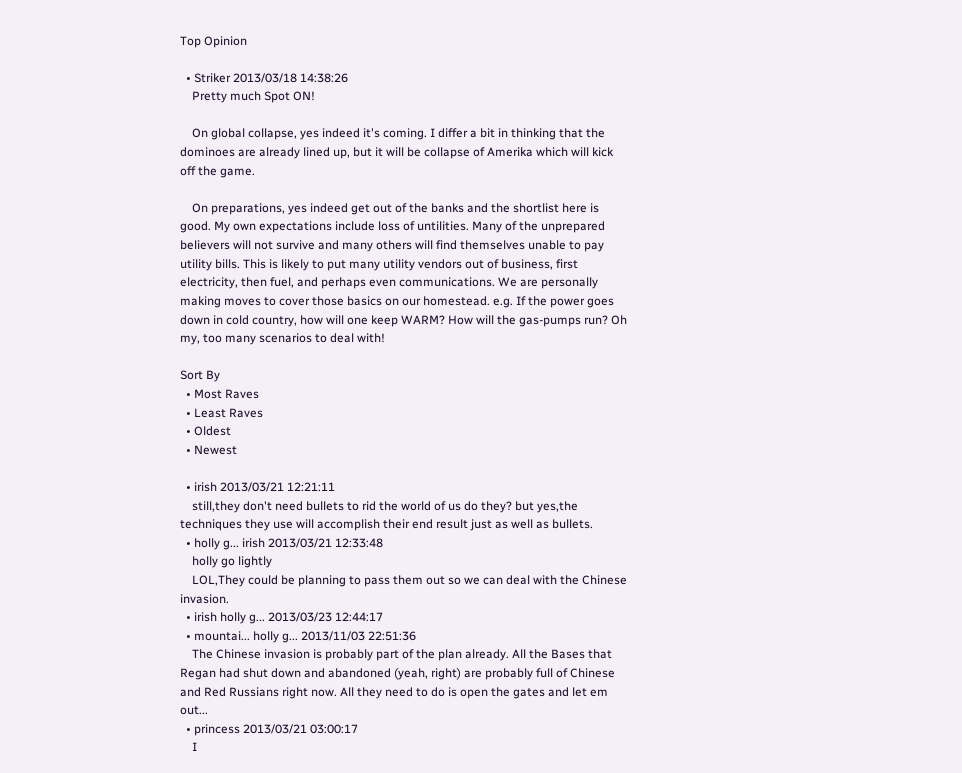Top Opinion

  • Striker 2013/03/18 14:38:26
    Pretty much Spot ON!

    On global collapse, yes indeed it's coming. I differ a bit in thinking that the dominoes are already lined up, but it will be collapse of Amerika which will kick off the game.

    On preparations, yes indeed get out of the banks and the shortlist here is good. My own expectations include loss of untilities. Many of the unprepared believers will not survive and many others will find themselves unable to pay utility bills. This is likely to put many utility vendors out of business, first electricity, then fuel, and perhaps even communications. We are personally making moves to cover those basics on our homestead. e.g. If the power goes down in cold country, how will one keep WARM? How will the gas-pumps run? Oh my, too many scenarios to deal with!

Sort By
  • Most Raves
  • Least Raves
  • Oldest
  • Newest

  • irish 2013/03/21 12:21:11
    still,they don't need bullets to rid the world of us do they? but yes,the techniques they use will accomplish their end result just as well as bullets.
  • holly g... irish 2013/03/21 12:33:48
    holly go lightly
    LOL,They could be planning to pass them out so we can deal with the Chinese invasion.
  • irish holly g... 2013/03/23 12:44:17
  • mountai... holly g... 2013/11/03 22:51:36
    The Chinese invasion is probably part of the plan already. All the Bases that Regan had shut down and abandoned (yeah, right) are probably full of Chinese and Red Russians right now. All they need to do is open the gates and let em out...
  • princess 2013/03/21 03:00:17
    I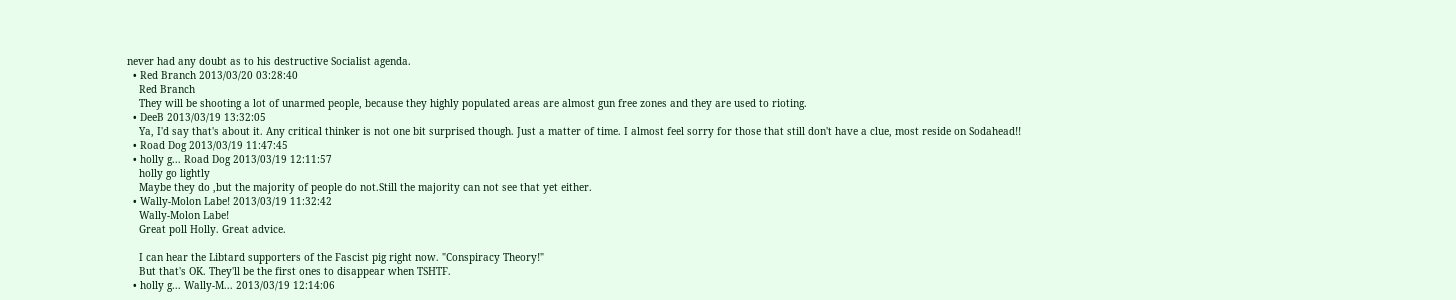never had any doubt as to his destructive Socialist agenda.
  • Red Branch 2013/03/20 03:28:40
    Red Branch
    They will be shooting a lot of unarmed people, because they highly populated areas are almost gun free zones and they are used to rioting.
  • DeeB 2013/03/19 13:32:05
    Ya, I'd say that's about it. Any critical thinker is not one bit surprised though. Just a matter of time. I almost feel sorry for those that still don't have a clue, most reside on Sodahead!!
  • Road Dog 2013/03/19 11:47:45
  • holly g... Road Dog 2013/03/19 12:11:57
    holly go lightly
    Maybe they do ,but the majority of people do not.Still the majority can not see that yet either.
  • Wally-Molon Labe! 2013/03/19 11:32:42
    Wally-Molon Labe!
    Great poll Holly. Great advice.

    I can hear the Libtard supporters of the Fascist pig right now. "Conspiracy Theory!"
    But that's OK. They'll be the first ones to disappear when TSHTF.
  • holly g... Wally-M... 2013/03/19 12:14:06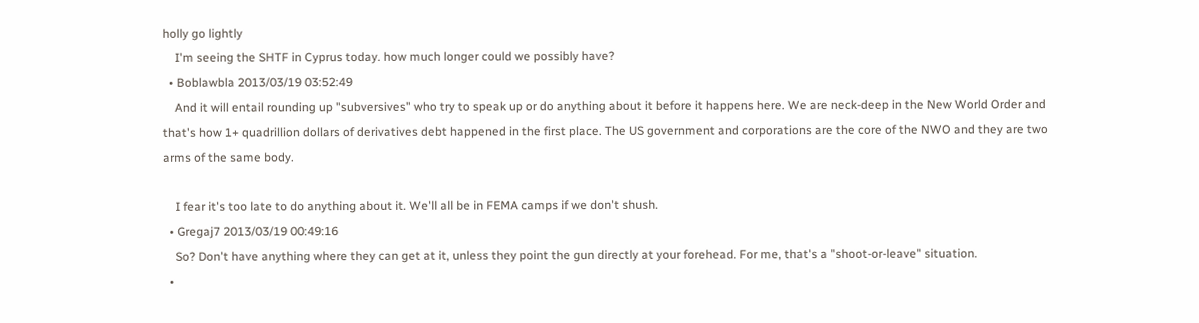holly go lightly
    I'm seeing the SHTF in Cyprus today. how much longer could we possibly have?
  • Boblawbla 2013/03/19 03:52:49
    And it will entail rounding up "subversives" who try to speak up or do anything about it before it happens here. We are neck-deep in the New World Order and that's how 1+ quadrillion dollars of derivatives debt happened in the first place. The US government and corporations are the core of the NWO and they are two arms of the same body.

    I fear it's too late to do anything about it. We'll all be in FEMA camps if we don't shush.
  • Gregaj7 2013/03/19 00:49:16
    So? Don't have anything where they can get at it, unless they point the gun directly at your forehead. For me, that's a "shoot-or-leave" situation.
  •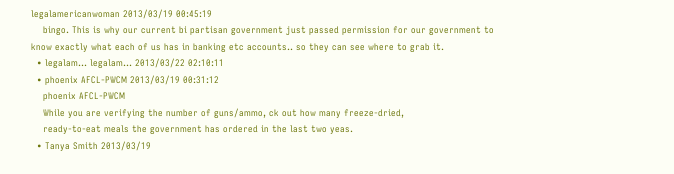legalamericanwoman 2013/03/19 00:45:19
    bingo. This is why our current bi partisan government just passed permission for our government to know exactly what each of us has in banking etc accounts.. so they can see where to grab it.
  • legalam... legalam... 2013/03/22 02:10:11
  • phoenix AFCL-PWCM 2013/03/19 00:31:12
    phoenix AFCL-PWCM
    While you are verifying the number of guns/ammo, ck out how many freeze-dried,
    ready-to-eat meals the government has ordered in the last two yeas.
  • Tanya Smith 2013/03/19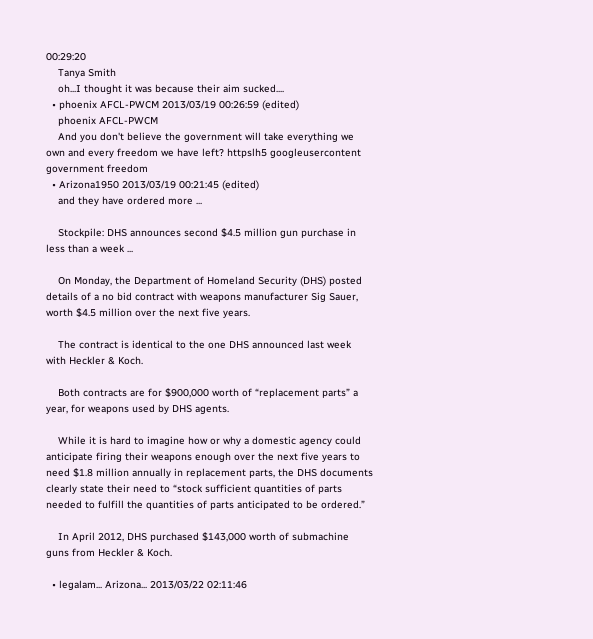00:29:20
    Tanya Smith
    oh...I thought it was because their aim sucked....
  • phoenix AFCL-PWCM 2013/03/19 00:26:59 (edited)
    phoenix AFCL-PWCM
    And you don't believe the government will take everything we own and every freedom we have left? httpslh5 googleusercontent government freedom
  • Arizona1950 2013/03/19 00:21:45 (edited)
    and they have ordered more ...

    Stockpile: DHS announces second $4.5 million gun purchase in less than a week ...

    On Monday, the Department of Homeland Security (DHS) posted details of a no bid contract with weapons manufacturer Sig Sauer, worth $4.5 million over the next five years.

    The contract is identical to the one DHS announced last week with Heckler & Koch.

    Both contracts are for $900,000 worth of “replacement parts” a year, for weapons used by DHS agents.

    While it is hard to imagine how or why a domestic agency could anticipate firing their weapons enough over the next five years to need $1.8 million annually in replacement parts, the DHS documents clearly state their need to “stock sufficient quantities of parts needed to fulfill the quantities of parts anticipated to be ordered.”

    In April 2012, DHS purchased $143,000 worth of submachine guns from Heckler & Koch.

  • legalam... Arizona... 2013/03/22 02:11:46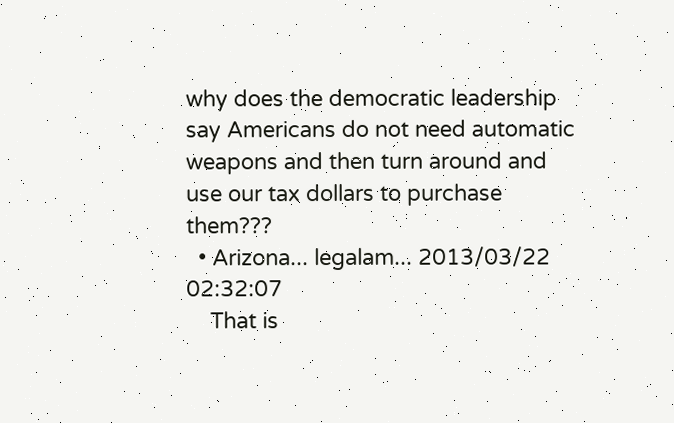why does the democratic leadership say Americans do not need automatic weapons and then turn around and use our tax dollars to purchase them???
  • Arizona... legalam... 2013/03/22 02:32:07
    That is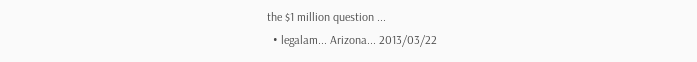the $1 million question ...
  • legalam... Arizona... 2013/03/22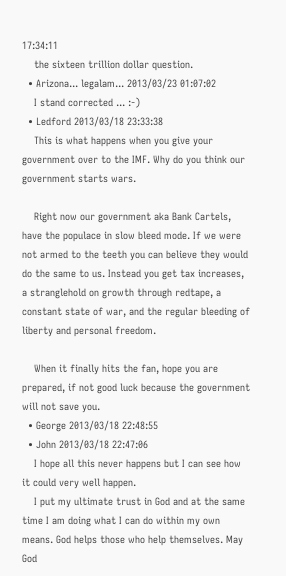17:34:11
    the sixteen trillion dollar question.
  • Arizona... legalam... 2013/03/23 01:07:02
    I stand corrected ... :-)
  • Ledford 2013/03/18 23:33:38
    This is what happens when you give your government over to the IMF. Why do you think our government starts wars.

    Right now our government aka Bank Cartels, have the populace in slow bleed mode. If we were not armed to the teeth you can believe they would do the same to us. Instead you get tax increases, a stranglehold on growth through redtape, a constant state of war, and the regular bleeding of liberty and personal freedom.

    When it finally hits the fan, hope you are prepared, if not good luck because the government will not save you.
  • George 2013/03/18 22:48:55
  • John 2013/03/18 22:47:06
    I hope all this never happens but I can see how it could very well happen.
    I put my ultimate trust in God and at the same time I am doing what I can do within my own means. God helps those who help themselves. May God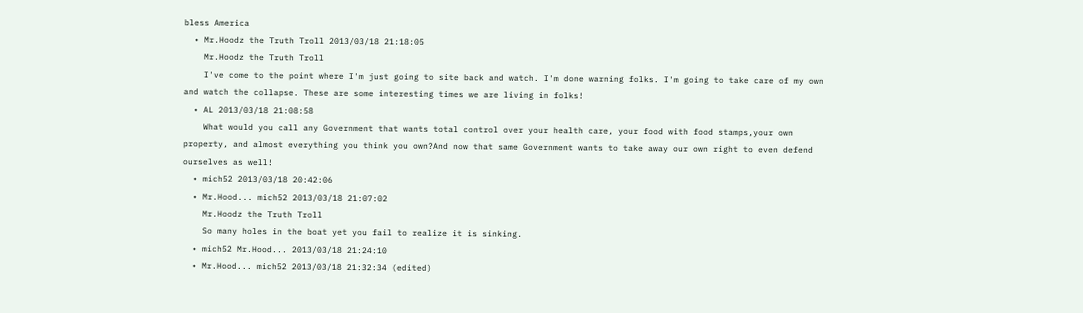bless America
  • Mr.Hoodz the Truth Troll 2013/03/18 21:18:05
    Mr.Hoodz the Truth Troll
    I've come to the point where I'm just going to site back and watch. I'm done warning folks. I'm going to take care of my own and watch the collapse. These are some interesting times we are living in folks!
  • AL 2013/03/18 21:08:58
    What would you call any Government that wants total control over your health care, your food with food stamps,your own property, and almost everything you think you own?And now that same Government wants to take away our own right to even defend ourselves as well!
  • mich52 2013/03/18 20:42:06
  • Mr.Hood... mich52 2013/03/18 21:07:02
    Mr.Hoodz the Truth Troll
    So many holes in the boat yet you fail to realize it is sinking.
  • mich52 Mr.Hood... 2013/03/18 21:24:10
  • Mr.Hood... mich52 2013/03/18 21:32:34 (edited)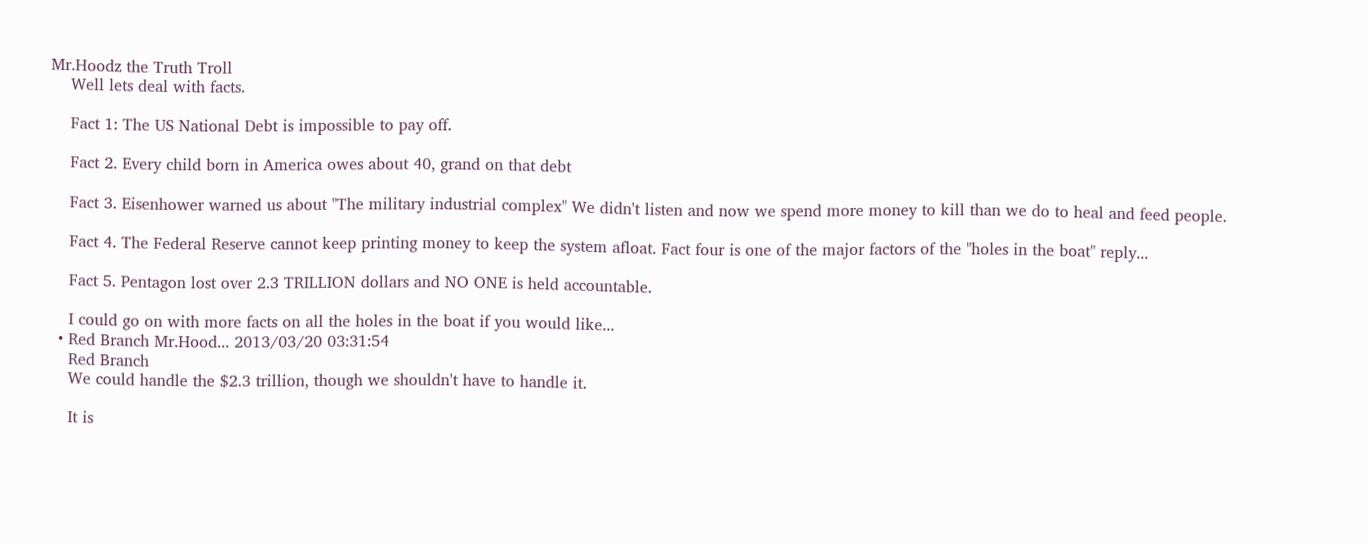Mr.Hoodz the Truth Troll
    Well lets deal with facts.

    Fact 1: The US National Debt is impossible to pay off.

    Fact 2. Every child born in America owes about 40, grand on that debt

    Fact 3. Eisenhower warned us about "The military industrial complex" We didn't listen and now we spend more money to kill than we do to heal and feed people.

    Fact 4. The Federal Reserve cannot keep printing money to keep the system afloat. Fact four is one of the major factors of the "holes in the boat" reply...

    Fact 5. Pentagon lost over 2.3 TRILLION dollars and NO ONE is held accountable.

    I could go on with more facts on all the holes in the boat if you would like...
  • Red Branch Mr.Hood... 2013/03/20 03:31:54
    Red Branch
    We could handle the $2.3 trillion, though we shouldn't have to handle it.

    It is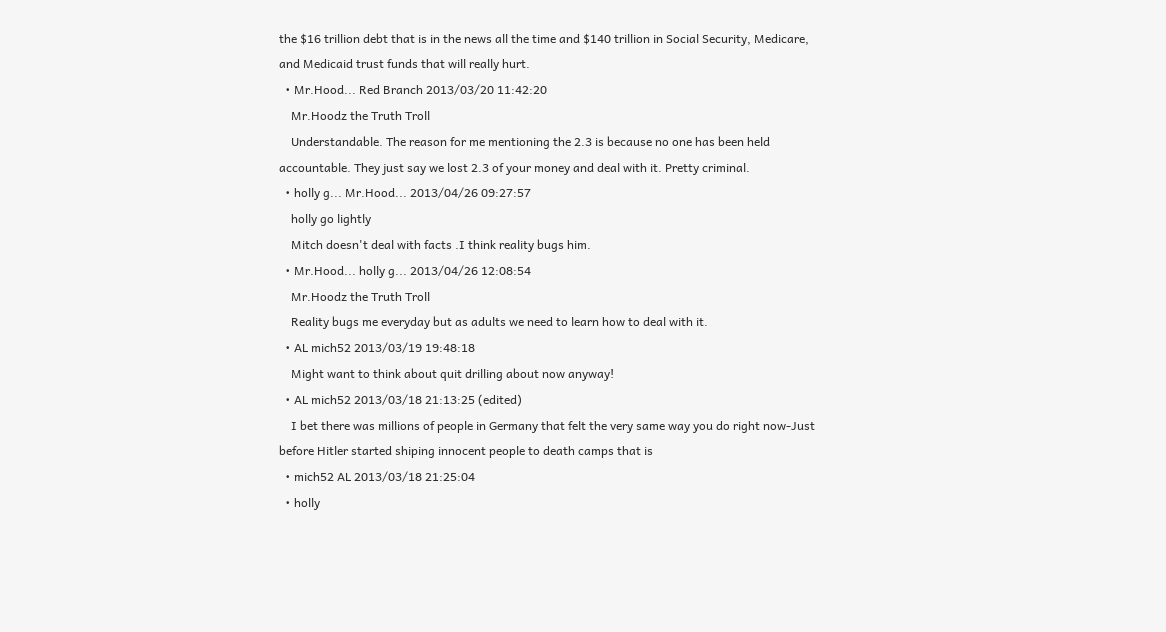the $16 trillion debt that is in the news all the time and $140 trillion in Social Security, Medicare, and Medicaid trust funds that will really hurt.
  • Mr.Hood... Red Branch 2013/03/20 11:42:20
    Mr.Hoodz the Truth Troll
    Understandable. The reason for me mentioning the 2.3 is because no one has been held accountable. They just say we lost 2.3 of your money and deal with it. Pretty criminal.
  • holly g... Mr.Hood... 2013/04/26 09:27:57
    holly go lightly
    Mitch doesn't deal with facts .I think reality bugs him.
  • Mr.Hood... holly g... 2013/04/26 12:08:54
    Mr.Hoodz the Truth Troll
    Reality bugs me everyday but as adults we need to learn how to deal with it.
  • AL mich52 2013/03/19 19:48:18
    Might want to think about quit drilling about now anyway!
  • AL mich52 2013/03/18 21:13:25 (edited)
    I bet there was millions of people in Germany that felt the very same way you do right now-Just before Hitler started shiping innocent people to death camps that is
  • mich52 AL 2013/03/18 21:25:04
  • holly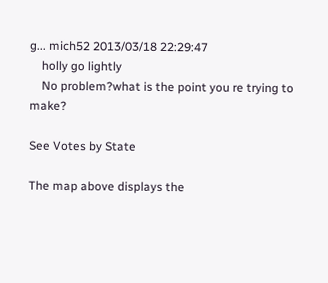g... mich52 2013/03/18 22:29:47
    holly go lightly
    No problem?what is the point you re trying to make?

See Votes by State

The map above displays the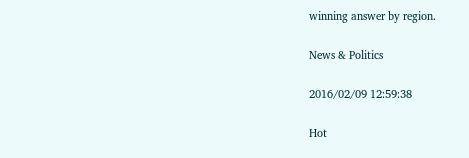winning answer by region.

News & Politics

2016/02/09 12:59:38

Hot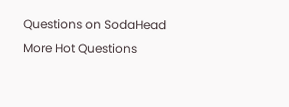Questions on SodaHead
More Hot Questions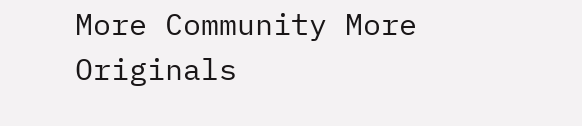More Community More Originals